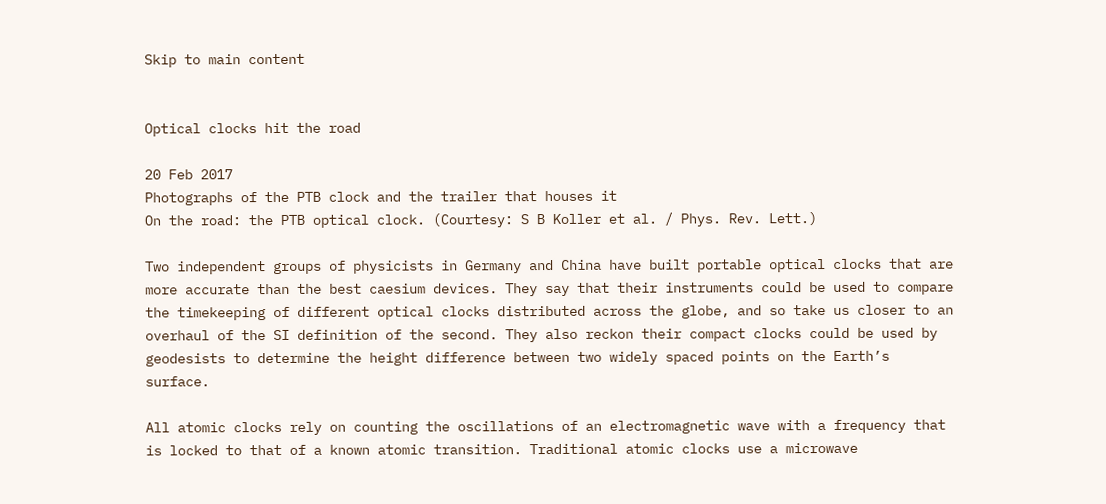Skip to main content


Optical clocks hit the road

20 Feb 2017
Photographs of the PTB clock and the trailer that houses it
On the road: the PTB optical clock. (Courtesy: S B Koller et al. / Phys. Rev. Lett.)

Two independent groups of physicists in Germany and China have built portable optical clocks that are more accurate than the best caesium devices. They say that their instruments could be used to compare the timekeeping of different optical clocks distributed across the globe, and so take us closer to an overhaul of the SI definition of the second. They also reckon their compact clocks could be used by geodesists to determine the height difference between two widely spaced points on the Earth’s surface.

All atomic clocks rely on counting the oscillations of an electromagnetic wave with a frequency that is locked to that of a known atomic transition. Traditional atomic clocks use a microwave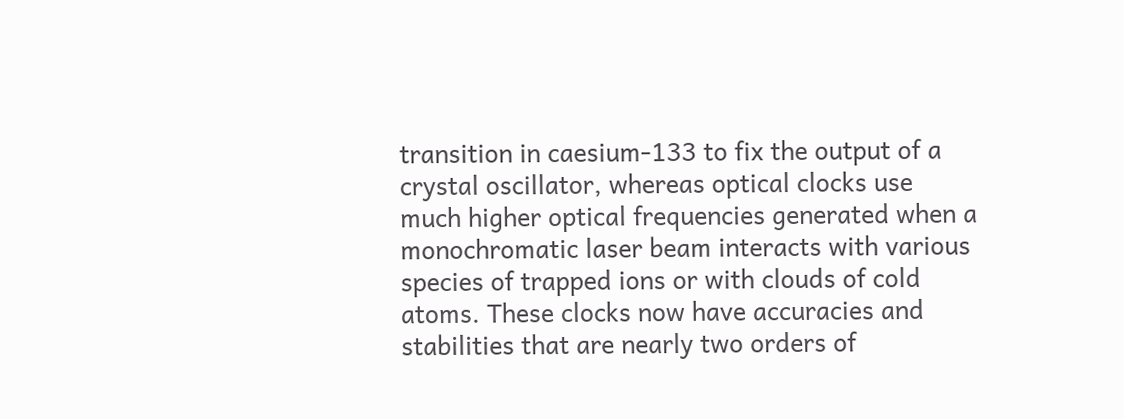transition in caesium-133 to fix the output of a crystal oscillator, whereas optical clocks use much higher optical frequencies generated when a monochromatic laser beam interacts with various species of trapped ions or with clouds of cold atoms. These clocks now have accuracies and stabilities that are nearly two orders of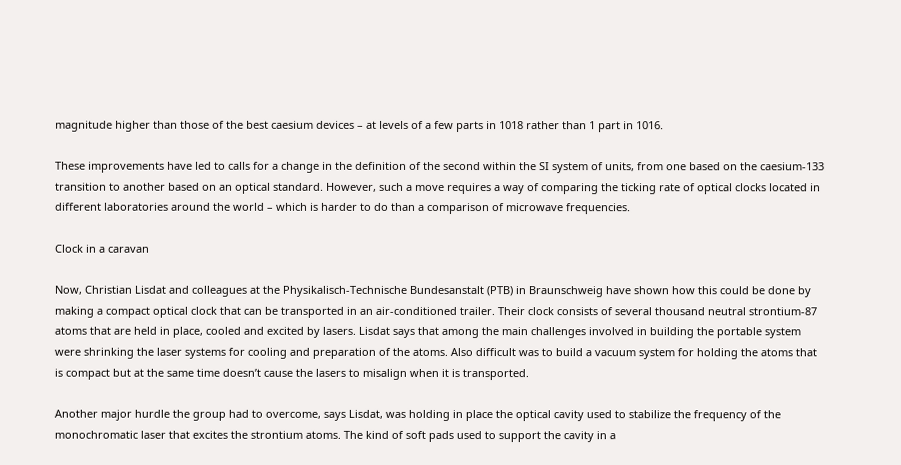magnitude higher than those of the best caesium devices – at levels of a few parts in 1018 rather than 1 part in 1016.

These improvements have led to calls for a change in the definition of the second within the SI system of units, from one based on the caesium-133 transition to another based on an optical standard. However, such a move requires a way of comparing the ticking rate of optical clocks located in different laboratories around the world – which is harder to do than a comparison of microwave frequencies.

Clock in a caravan

Now, Christian Lisdat and colleagues at the Physikalisch-Technische Bundesanstalt (PTB) in Braunschweig have shown how this could be done by making a compact optical clock that can be transported in an air-conditioned trailer. Their clock consists of several thousand neutral strontium-87 atoms that are held in place, cooled and excited by lasers. Lisdat says that among the main challenges involved in building the portable system were shrinking the laser systems for cooling and preparation of the atoms. Also difficult was to build a vacuum system for holding the atoms that is compact but at the same time doesn’t cause the lasers to misalign when it is transported.

Another major hurdle the group had to overcome, says Lisdat, was holding in place the optical cavity used to stabilize the frequency of the monochromatic laser that excites the strontium atoms. The kind of soft pads used to support the cavity in a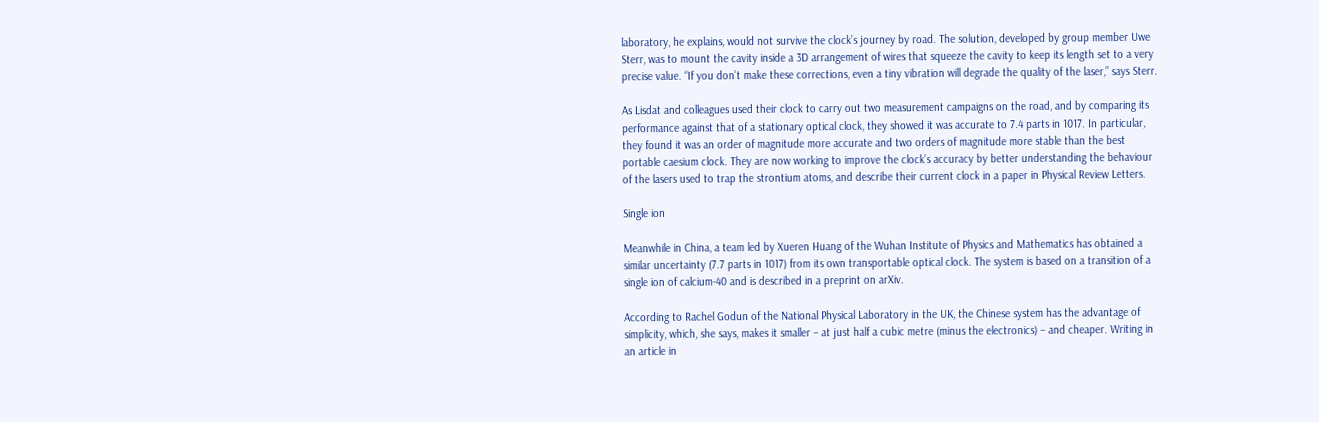laboratory, he explains, would not survive the clock’s journey by road. The solution, developed by group member Uwe Sterr, was to mount the cavity inside a 3D arrangement of wires that squeeze the cavity to keep its length set to a very precise value. “If you don’t make these corrections, even a tiny vibration will degrade the quality of the laser,” says Sterr.

As Lisdat and colleagues used their clock to carry out two measurement campaigns on the road, and by comparing its performance against that of a stationary optical clock, they showed it was accurate to 7.4 parts in 1017. In particular, they found it was an order of magnitude more accurate and two orders of magnitude more stable than the best portable caesium clock. They are now working to improve the clock’s accuracy by better understanding the behaviour of the lasers used to trap the strontium atoms, and describe their current clock in a paper in Physical Review Letters.

Single ion

Meanwhile in China, a team led by Xueren Huang of the Wuhan Institute of Physics and Mathematics has obtained a similar uncertainty (7.7 parts in 1017) from its own transportable optical clock. The system is based on a transition of a single ion of calcium-40 and is described in a preprint on arXiv.

According to Rachel Godun of the National Physical Laboratory in the UK, the Chinese system has the advantage of simplicity, which, she says, makes it smaller – at just half a cubic metre (minus the electronics) – and cheaper. Writing in an article in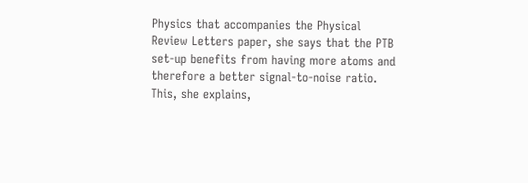Physics that accompanies the Physical Review Letters paper, she says that the PTB set-up benefits from having more atoms and therefore a better signal-to-noise ratio. This, she explains,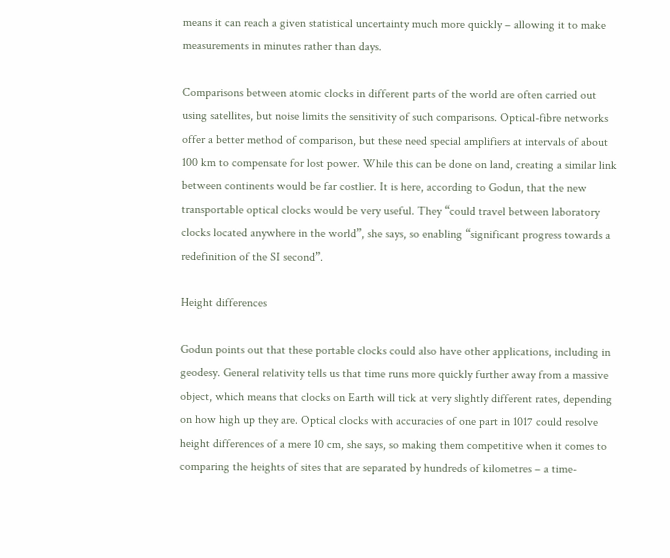means it can reach a given statistical uncertainty much more quickly – allowing it to make measurements in minutes rather than days.

Comparisons between atomic clocks in different parts of the world are often carried out using satellites, but noise limits the sensitivity of such comparisons. Optical-fibre networks offer a better method of comparison, but these need special amplifiers at intervals of about 100 km to compensate for lost power. While this can be done on land, creating a similar link between continents would be far costlier. It is here, according to Godun, that the new transportable optical clocks would be very useful. They “could travel between laboratory clocks located anywhere in the world”, she says, so enabling “significant progress towards a redefinition of the SI second”.

Height differences

Godun points out that these portable clocks could also have other applications, including in geodesy. General relativity tells us that time runs more quickly further away from a massive object, which means that clocks on Earth will tick at very slightly different rates, depending on how high up they are. Optical clocks with accuracies of one part in 1017 could resolve height differences of a mere 10 cm, she says, so making them competitive when it comes to comparing the heights of sites that are separated by hundreds of kilometres – a time-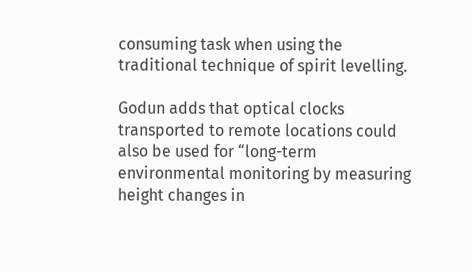consuming task when using the traditional technique of spirit levelling.

Godun adds that optical clocks transported to remote locations could also be used for “long-term environmental monitoring by measuring height changes in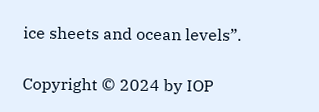ice sheets and ocean levels”.

Copyright © 2024 by IOP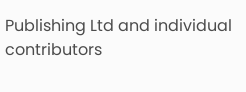Publishing Ltd and individual contributors